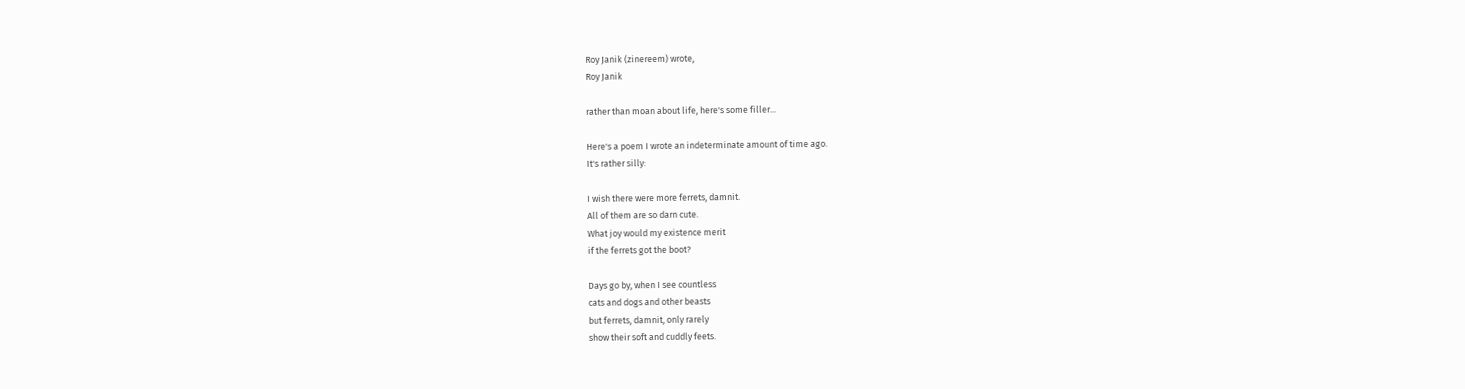Roy Janik (zinereem) wrote,
Roy Janik

rather than moan about life, here's some filler...

Here's a poem I wrote an indeterminate amount of time ago.
It's rather silly:

I wish there were more ferrets, damnit.
All of them are so darn cute.
What joy would my existence merit
if the ferrets got the boot?

Days go by, when I see countless
cats and dogs and other beasts
but ferrets, damnit, only rarely
show their soft and cuddly feets.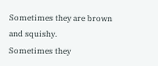Sometimes they are brown and squishy.
Sometimes they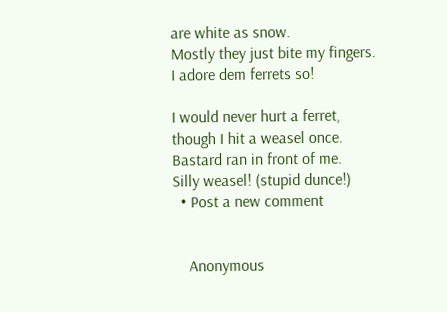are white as snow.
Mostly they just bite my fingers.
I adore dem ferrets so!

I would never hurt a ferret,
though I hit a weasel once.
Bastard ran in front of me.
Silly weasel! (stupid dunce!)
  • Post a new comment


    Anonymous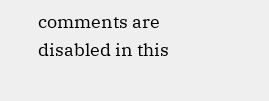comments are disabled in this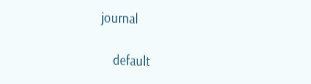journal

    default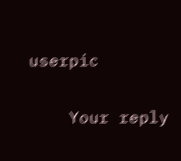userpic

    Your reply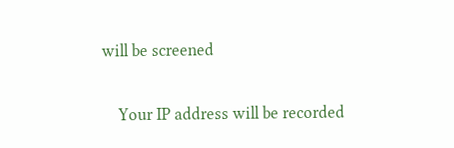will be screened

    Your IP address will be recorded